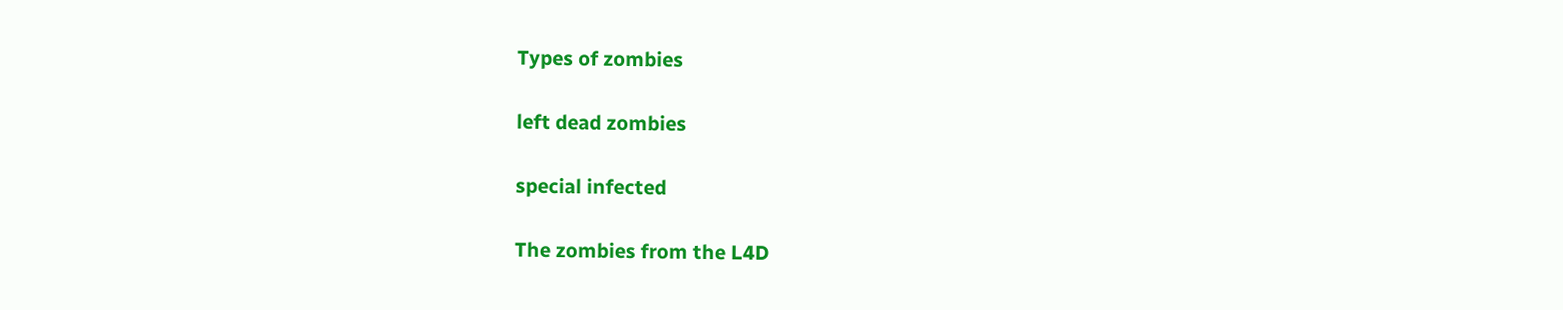Types of zombies

left dead zombies

special infected

The zombies from the L4D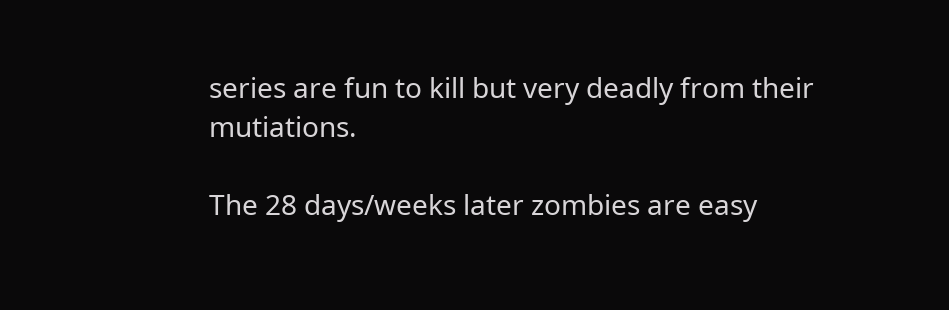series are fun to kill but very deadly from their mutiations.

The 28 days/weeks later zombies are easy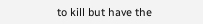to kill but have the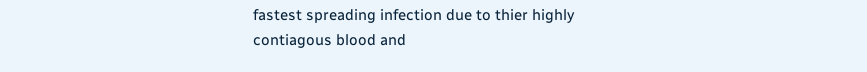fastest spreading infection due to thier highly contiagous blood and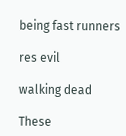being fast runners

res evil

walking dead

These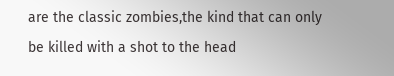are the classic zombies,the kind that can only be killed with a shot to the head